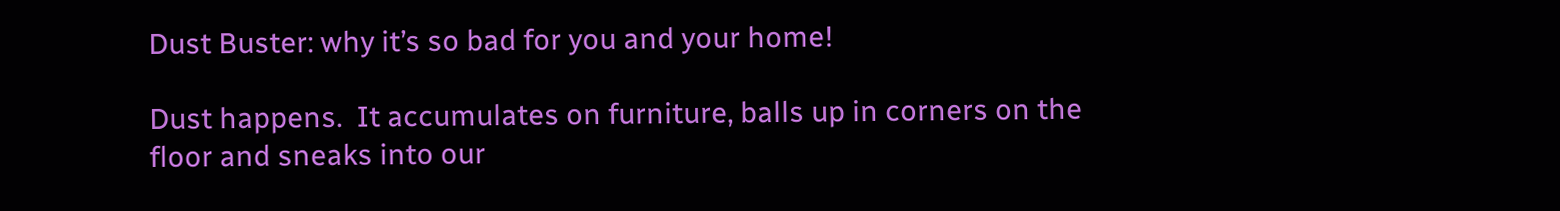Dust Buster: why it’s so bad for you and your home!

Dust happens.  It accumulates on furniture, balls up in corners on the floor and sneaks into our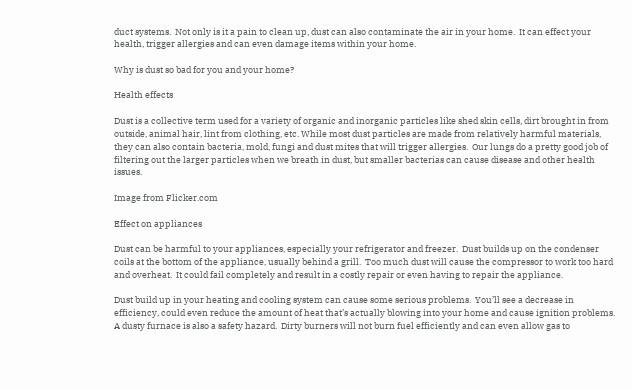duct systems.  Not only is it a pain to clean up, dust can also contaminate the air in your home.  It can effect your health, trigger allergies and can even damage items within your home.

Why is dust so bad for you and your home?

Health effects

Dust is a collective term used for a variety of organic and inorganic particles like shed skin cells, dirt brought in from outside, animal hair, lint from clothing, etc. While most dust particles are made from relatively harmful materials, they can also contain bacteria, mold, fungi and dust mites that will trigger allergies.  Our lungs do a pretty good job of filtering out the larger particles when we breath in dust, but smaller bacterias can cause disease and other health issues.

Image from Flicker.com

Effect on appliances

Dust can be harmful to your appliances, especially your refrigerator and freezer.  Dust builds up on the condenser coils at the bottom of the appliance, usually behind a grill.  Too much dust will cause the compressor to work too hard and overheat.  It could fail completely and result in a costly repair or even having to repair the appliance.

Dust build up in your heating and cooling system can cause some serious problems.  You’ll see a decrease in efficiency, could even reduce the amount of heat that’s actually blowing into your home and cause ignition problems.  A dusty furnace is also a safety hazard.  Dirty burners will not burn fuel efficiently and can even allow gas to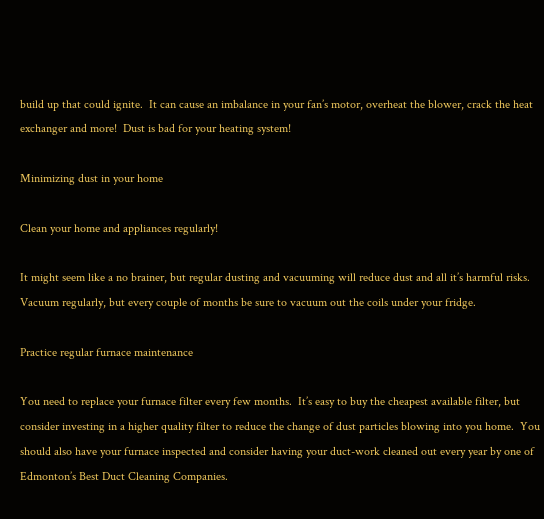build up that could ignite.  It can cause an imbalance in your fan’s motor, overheat the blower, crack the heat exchanger and more!  Dust is bad for your heating system!

Minimizing dust in your home

Clean your home and appliances regularly!

It might seem like a no brainer, but regular dusting and vacuuming will reduce dust and all it’s harmful risks.  Vacuum regularly, but every couple of months be sure to vacuum out the coils under your fridge.

Practice regular furnace maintenance

You need to replace your furnace filter every few months.  It’s easy to buy the cheapest available filter, but consider investing in a higher quality filter to reduce the change of dust particles blowing into you home.  You should also have your furnace inspected and consider having your duct-work cleaned out every year by one of Edmonton’s Best Duct Cleaning Companies.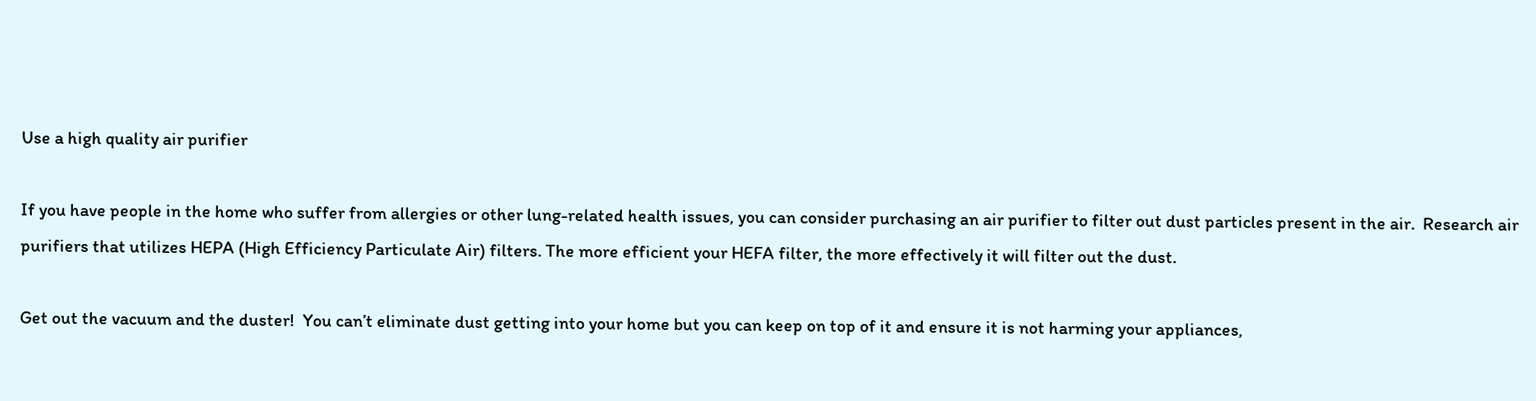Use a high quality air purifier

If you have people in the home who suffer from allergies or other lung-related health issues, you can consider purchasing an air purifier to filter out dust particles present in the air.  Research air purifiers that utilizes HEPA (High Efficiency Particulate Air) filters. The more efficient your HEFA filter, the more effectively it will filter out the dust.

Get out the vacuum and the duster!  You can’t eliminate dust getting into your home but you can keep on top of it and ensure it is not harming your appliances,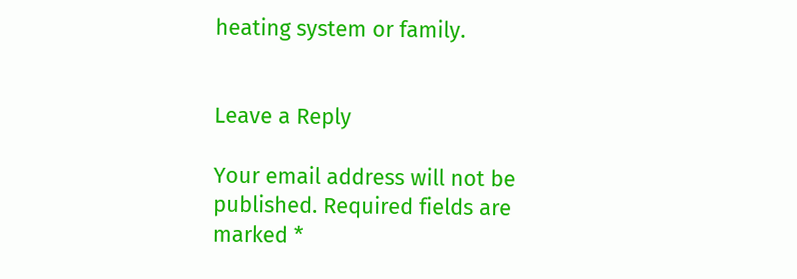heating system or family.


Leave a Reply

Your email address will not be published. Required fields are marked *